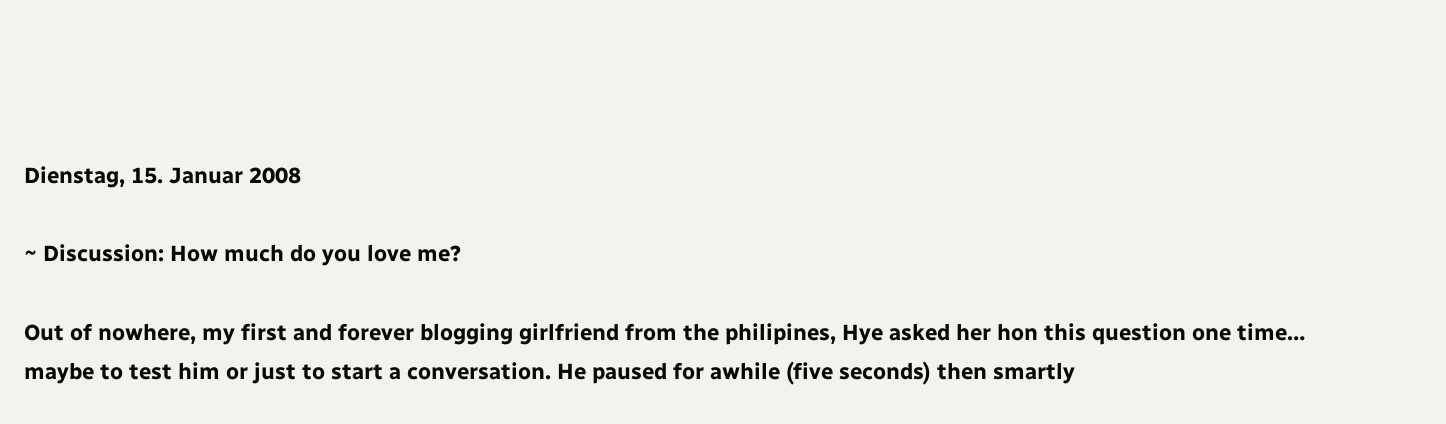Dienstag, 15. Januar 2008

~ Discussion: How much do you love me?

Out of nowhere, my first and forever blogging girlfriend from the philipines, Hye asked her hon this question one time… maybe to test him or just to start a conversation. He paused for awhile (five seconds) then smartly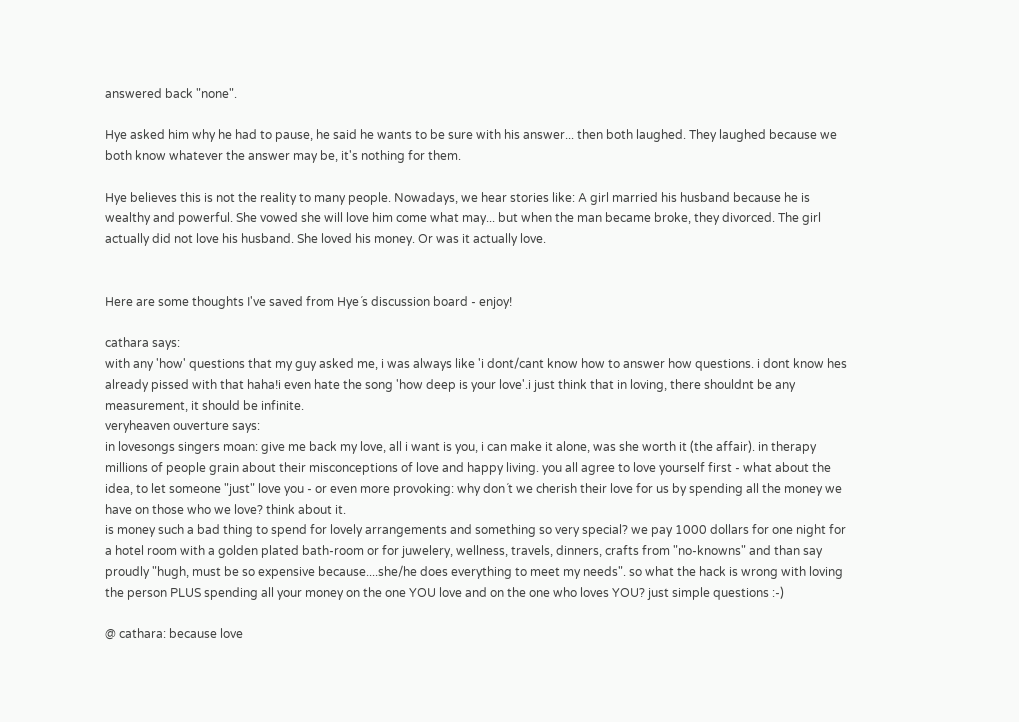answered back "none".

Hye asked him why he had to pause, he said he wants to be sure with his answer... then both laughed. They laughed because we both know whatever the answer may be, it's nothing for them.

Hye believes this is not the reality to many people. Nowadays, we hear stories like: A girl married his husband because he is wealthy and powerful. She vowed she will love him come what may... but when the man became broke, they divorced. The girl actually did not love his husband. She loved his money. Or was it actually love.


Here are some thoughts I've saved from Hye´s discussion board - enjoy!

cathara says:
with any 'how' questions that my guy asked me, i was always like 'i dont/cant know how to answer how questions. i dont know hes already pissed with that haha!i even hate the song 'how deep is your love'.i just think that in loving, there shouldnt be any measurement, it should be infinite.
veryheaven ouverture says:
in lovesongs singers moan: give me back my love, all i want is you, i can make it alone, was she worth it (the affair). in therapy millions of people grain about their misconceptions of love and happy living. you all agree to love yourself first - what about the idea, to let someone "just" love you - or even more provoking: why don´t we cherish their love for us by spending all the money we have on those who we love? think about it.
is money such a bad thing to spend for lovely arrangements and something so very special? we pay 1000 dollars for one night for a hotel room with a golden plated bath-room or for juwelery, wellness, travels, dinners, crafts from "no-knowns" and than say proudly "hugh, must be so expensive because....she/he does everything to meet my needs". so what the hack is wrong with loving the person PLUS spending all your money on the one YOU love and on the one who loves YOU? just simple questions :-)

@ cathara: because love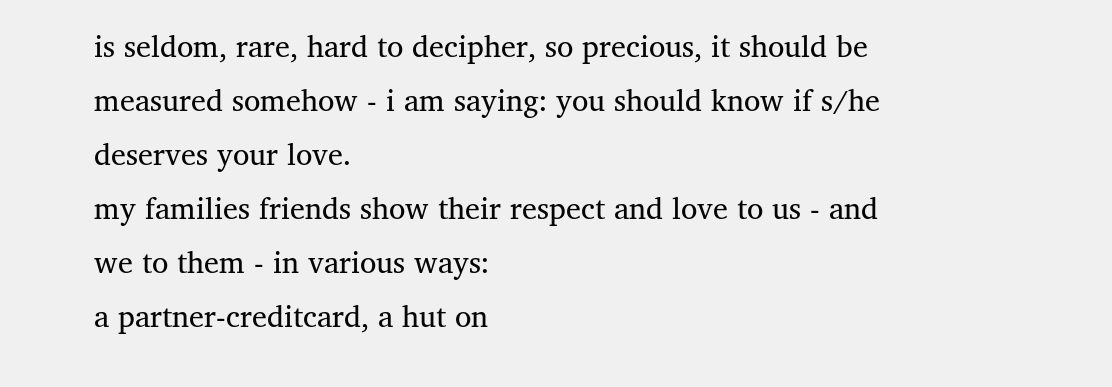is seldom, rare, hard to decipher, so precious, it should be measured somehow - i am saying: you should know if s/he deserves your love.
my families friends show their respect and love to us - and we to them - in various ways:
a partner-creditcard, a hut on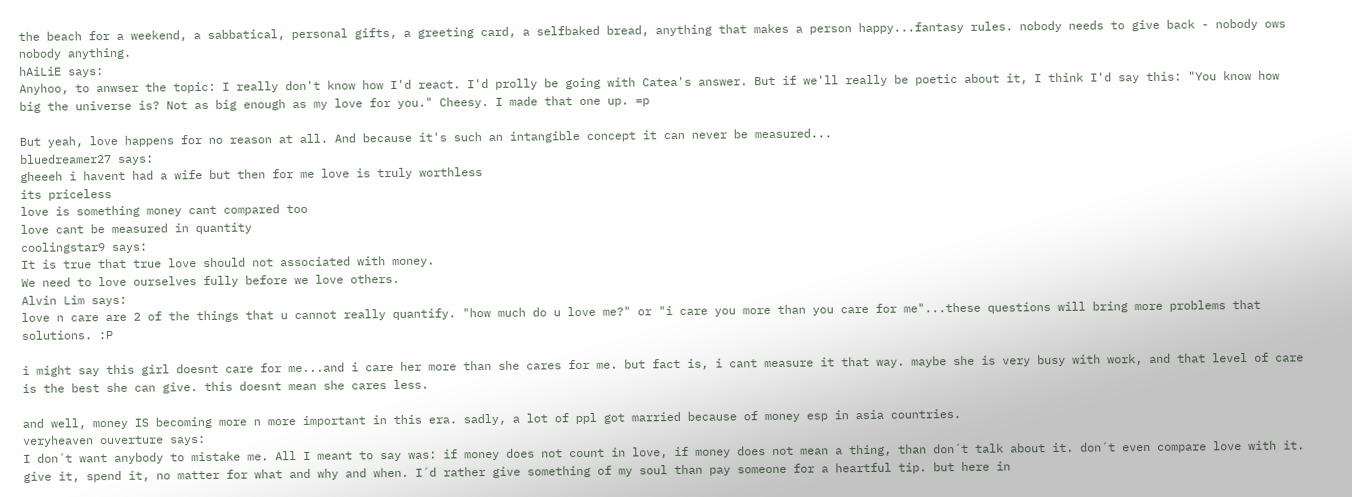the beach for a weekend, a sabbatical, personal gifts, a greeting card, a selfbaked bread, anything that makes a person happy...fantasy rules. nobody needs to give back - nobody ows nobody anything.
hAiLiE says:
Anyhoo, to anwser the topic: I really don't know how I'd react. I'd prolly be going with Catea's answer. But if we'll really be poetic about it, I think I'd say this: "You know how big the universe is? Not as big enough as my love for you." Cheesy. I made that one up. =p

But yeah, love happens for no reason at all. And because it's such an intangible concept it can never be measured...
bluedreamer27 says:
gheeeh i havent had a wife but then for me love is truly worthless
its priceless
love is something money cant compared too
love cant be measured in quantity
coolingstar9 says:
It is true that true love should not associated with money.
We need to love ourselves fully before we love others.
Alvin Lim says:
love n care are 2 of the things that u cannot really quantify. "how much do u love me?" or "i care you more than you care for me"...these questions will bring more problems that solutions. :P

i might say this girl doesnt care for me...and i care her more than she cares for me. but fact is, i cant measure it that way. maybe she is very busy with work, and that level of care is the best she can give. this doesnt mean she cares less.

and well, money IS becoming more n more important in this era. sadly, a lot of ppl got married because of money esp in asia countries.
veryheaven ouverture says:
I don´t want anybody to mistake me. All I meant to say was: if money does not count in love, if money does not mean a thing, than don´t talk about it. don´t even compare love with it. give it, spend it, no matter for what and why and when. I´d rather give something of my soul than pay someone for a heartful tip. but here in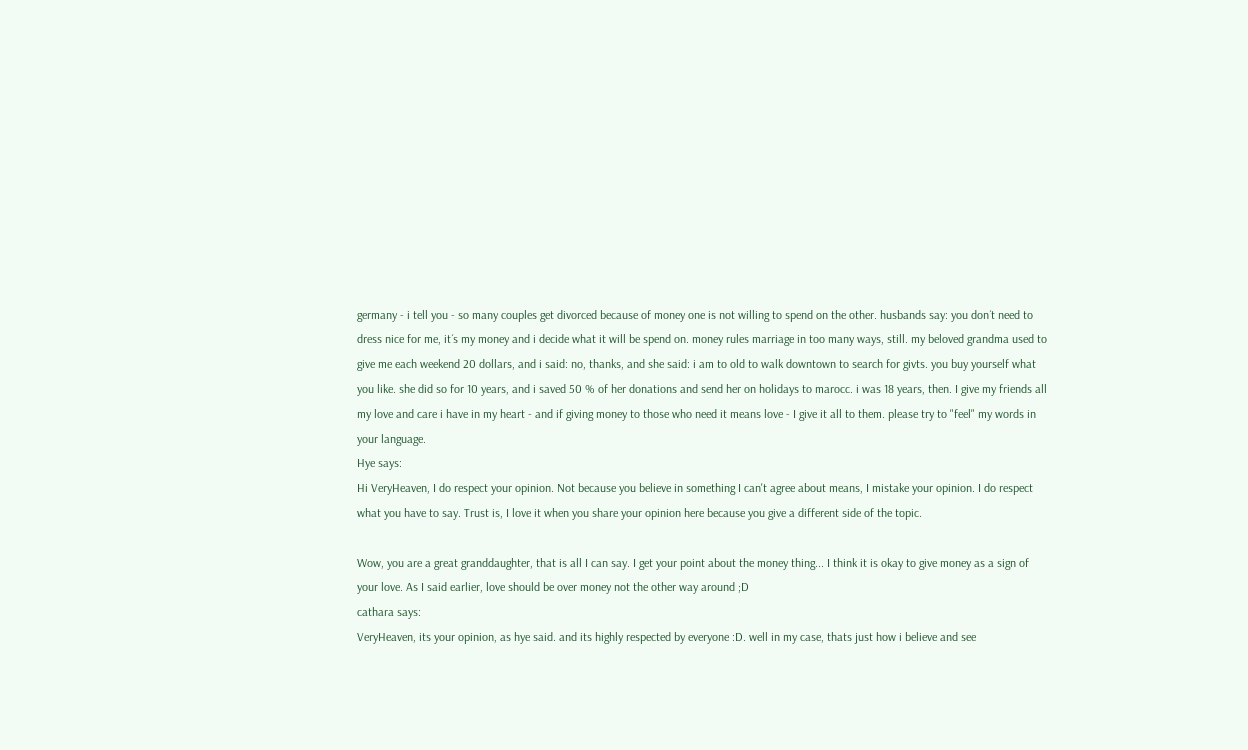germany - i tell you - so many couples get divorced because of money one is not willing to spend on the other. husbands say: you don´t need to dress nice for me, it´s my money and i decide what it will be spend on. money rules marriage in too many ways, still. my beloved grandma used to give me each weekend 20 dollars, and i said: no, thanks, and she said: i am to old to walk downtown to search for givts. you buy yourself what you like. she did so for 10 years, and i saved 50 % of her donations and send her on holidays to marocc. i was 18 years, then. I give my friends all my love and care i have in my heart - and if giving money to those who need it means love - I give it all to them. please try to "feel" my words in your language.
Hye says:
Hi VeryHeaven, I do respect your opinion. Not because you believe in something I can't agree about means, I mistake your opinion. I do respect what you have to say. Trust is, I love it when you share your opinion here because you give a different side of the topic.

Wow, you are a great granddaughter, that is all I can say. I get your point about the money thing... I think it is okay to give money as a sign of your love. As I said earlier, love should be over money not the other way around ;D
cathara says:
VeryHeaven, its your opinion, as hye said. and its highly respected by everyone :D. well in my case, thats just how i believe and see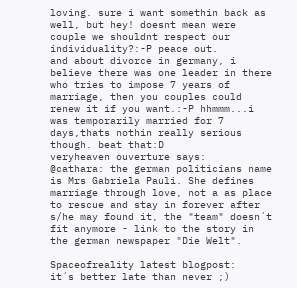loving. sure i want somethin back as well, but hey! doesnt mean were couple we shouldnt respect our individuality?:-P peace out.
and about divorce in germany, i believe there was one leader in there who tries to impose 7 years of marriage, then you couples could renew it if you want.:-P hhmmm...i was temporarily married for 7 days,thats nothin really serious though. beat that:D
veryheaven ouverture says:
@cathara: the german politicians name is Mrs Gabriela Pauli. She defines marriage through love, not a as place to rescue and stay in forever after s/he may found it, the "team" doesn´t fit anymore - link to the story in the german newspaper "Die Welt".

Spaceofreality latest blogpost:
it´s better late than never ;)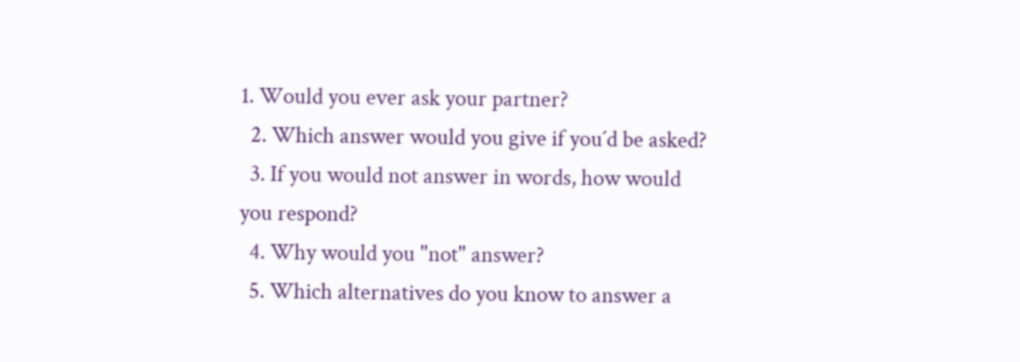1. Would you ever ask your partner?
  2. Which answer would you give if you´d be asked?
  3. If you would not answer in words, how would you respond?
  4. Why would you "not" answer?
  5. Which alternatives do you know to answer a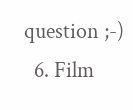question ;-)
  6. Film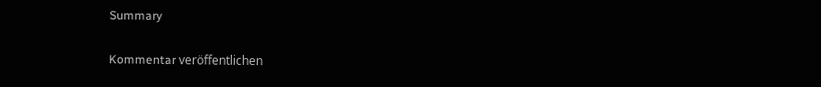Summary

Kommentar veröffentlichen